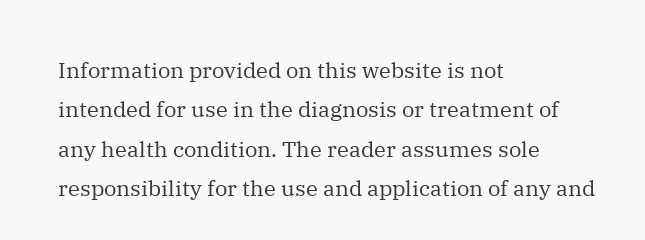Information provided on this website is not intended for use in the diagnosis or treatment of any health condition. The reader assumes sole responsibility for the use and application of any and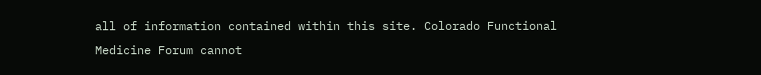all of information contained within this site. Colorado Functional Medicine Forum cannot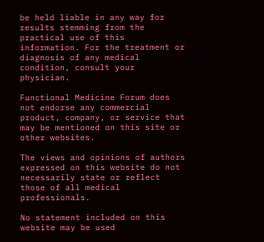be held liable in any way for results stemming from the practical use of this information. For the treatment or diagnosis of any medical condition, consult your physician.

Functional Medicine Forum does not endorse any commercial product, company, or service that may be mentioned on this site or other websites.

The views and opinions of authors expressed on this website do not necessarily state or reflect those of all medical professionals.

No statement included on this website may be used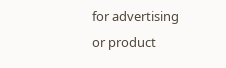for advertising or product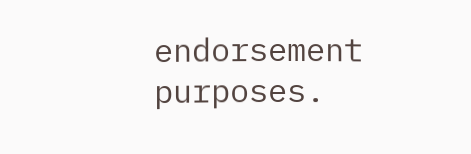endorsement purposes.